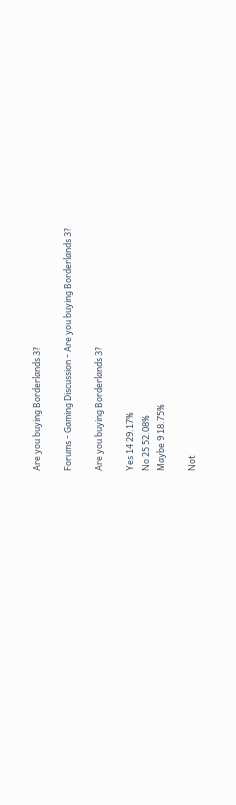Are you buying Borderlands 3?

Forums - Gaming Discussion - Are you buying Borderlands 3?

Are you buying Borderlands 3?

Yes 14 29.17%
No 25 52.08%
Maybe 9 18.75%

Not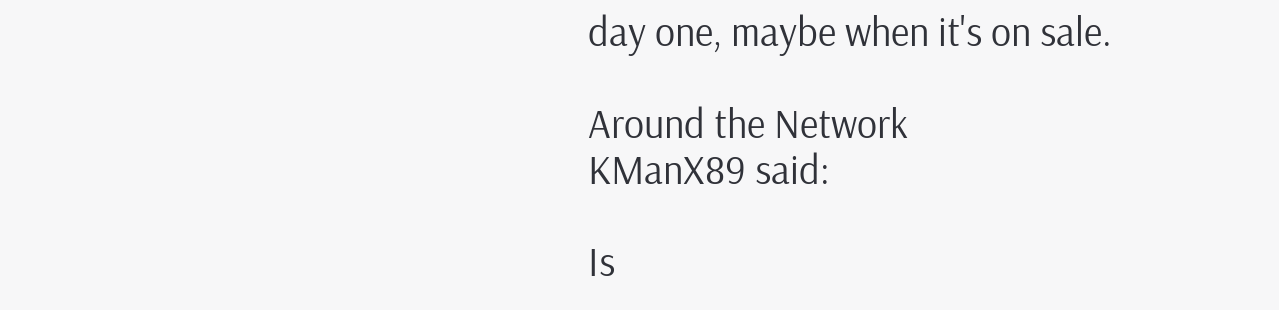day one, maybe when it's on sale.

Around the Network
KManX89 said:

Is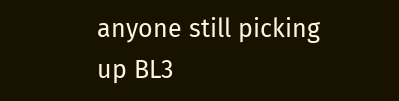anyone still picking up BL3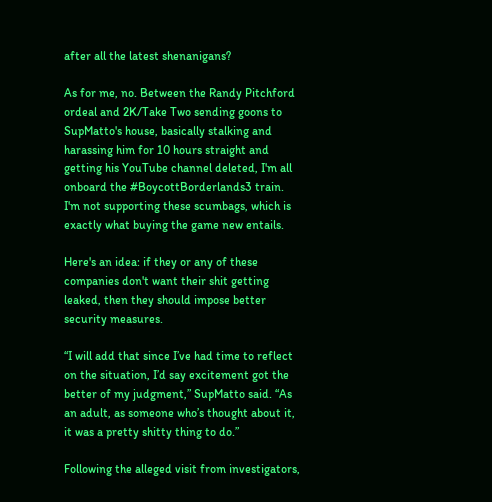after all the latest shenanigans?

As for me, no. Between the Randy Pitchford ordeal and 2K/Take Two sending goons to SupMatto's house, basically stalking and harassing him for 10 hours straight and getting his YouTube channel deleted, I'm all onboard the #BoycottBorderlands3 train. I'm not supporting these scumbags, which is exactly what buying the game new entails.

Here's an idea: if they or any of these companies don't want their shit getting leaked, then they should impose better security measures.

“I will add that since I’ve had time to reflect on the situation, I’d say excitement got the better of my judgment,” SupMatto said. “As an adult, as someone who’s thought about it, it was a pretty shitty thing to do.”

Following the alleged visit from investigators,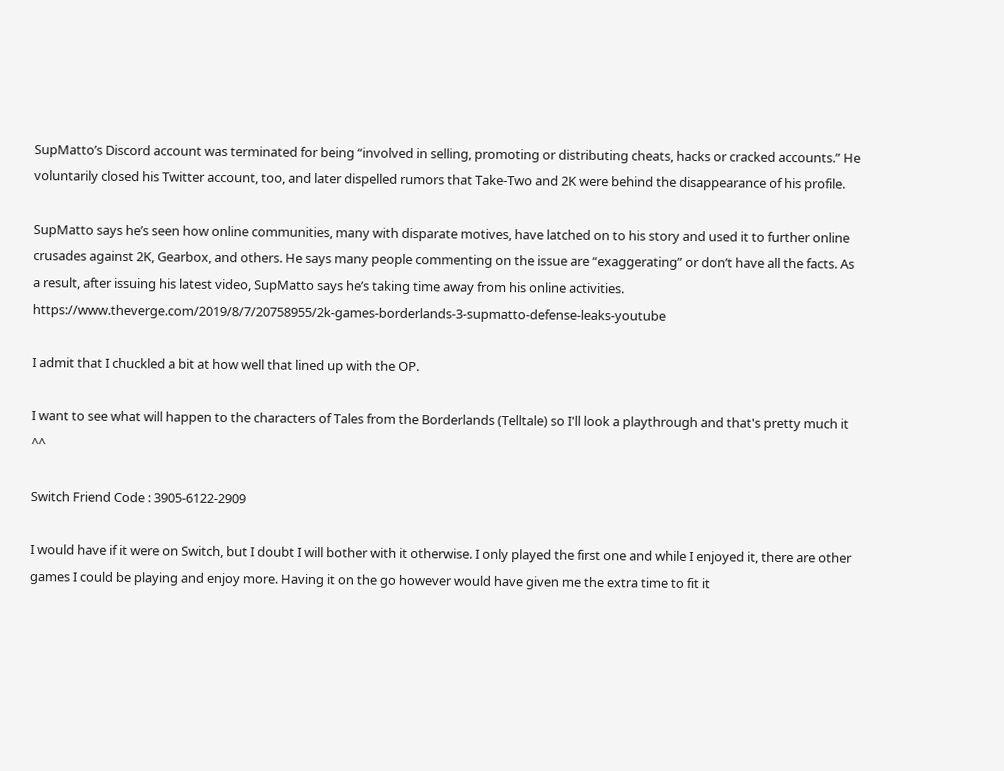SupMatto’s Discord account was terminated for being “involved in selling, promoting or distributing cheats, hacks or cracked accounts.” He voluntarily closed his Twitter account, too, and later dispelled rumors that Take-Two and 2K were behind the disappearance of his profile.

SupMatto says he’s seen how online communities, many with disparate motives, have latched on to his story and used it to further online crusades against 2K, Gearbox, and others. He says many people commenting on the issue are “exaggerating” or don’t have all the facts. As a result, after issuing his latest video, SupMatto says he’s taking time away from his online activities.  https://www.theverge.com/2019/8/7/20758955/2k-games-borderlands-3-supmatto-defense-leaks-youtube

I admit that I chuckled a bit at how well that lined up with the OP.

I want to see what will happen to the characters of Tales from the Borderlands (Telltale) so I'll look a playthrough and that's pretty much it ^^

Switch Friend Code : 3905-6122-2909

I would have if it were on Switch, but I doubt I will bother with it otherwise. I only played the first one and while I enjoyed it, there are other games I could be playing and enjoy more. Having it on the go however would have given me the extra time to fit it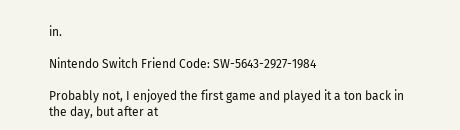in.

Nintendo Switch Friend Code: SW-5643-2927-1984

Probably not, I enjoyed the first game and played it a ton back in the day, but after at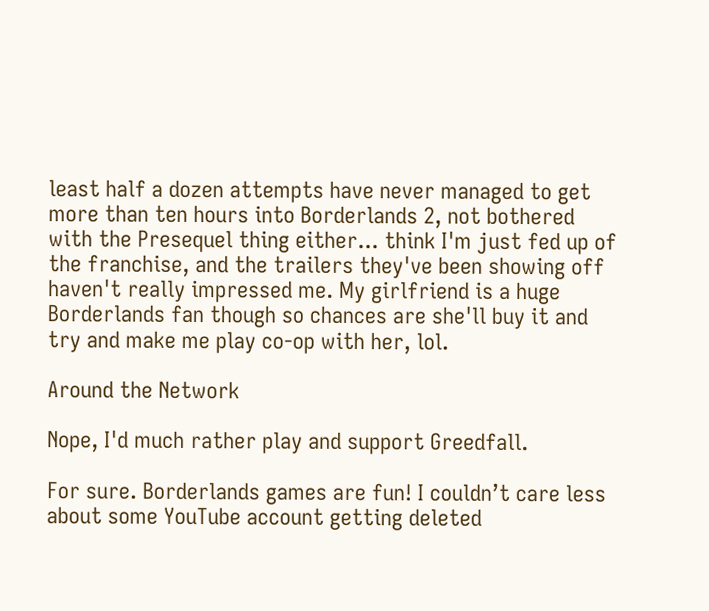least half a dozen attempts have never managed to get more than ten hours into Borderlands 2, not bothered with the Presequel thing either... think I'm just fed up of the franchise, and the trailers they've been showing off haven't really impressed me. My girlfriend is a huge Borderlands fan though so chances are she'll buy it and try and make me play co-op with her, lol.

Around the Network

Nope, I'd much rather play and support Greedfall.

For sure. Borderlands games are fun! I couldn’t care less about some YouTube account getting deleted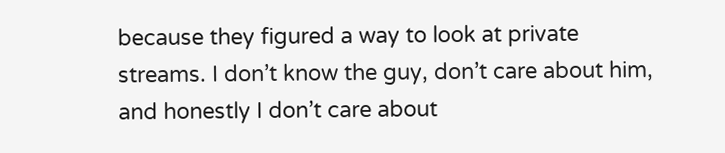because they figured a way to look at private streams. I don’t know the guy, don’t care about him, and honestly I don’t care about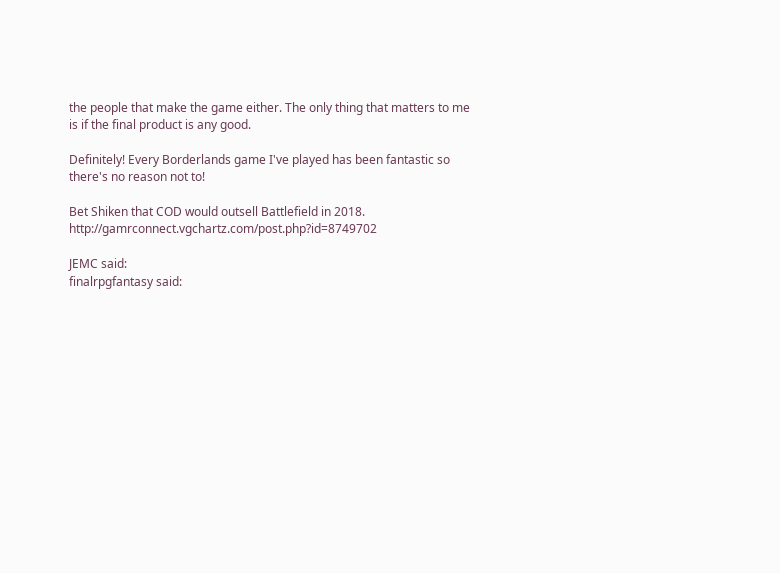the people that make the game either. The only thing that matters to me is if the final product is any good.

Definitely! Every Borderlands game I've played has been fantastic so there's no reason not to!

Bet Shiken that COD would outsell Battlefield in 2018. http://gamrconnect.vgchartz.com/post.php?id=8749702

JEMC said:
finalrpgfantasy said: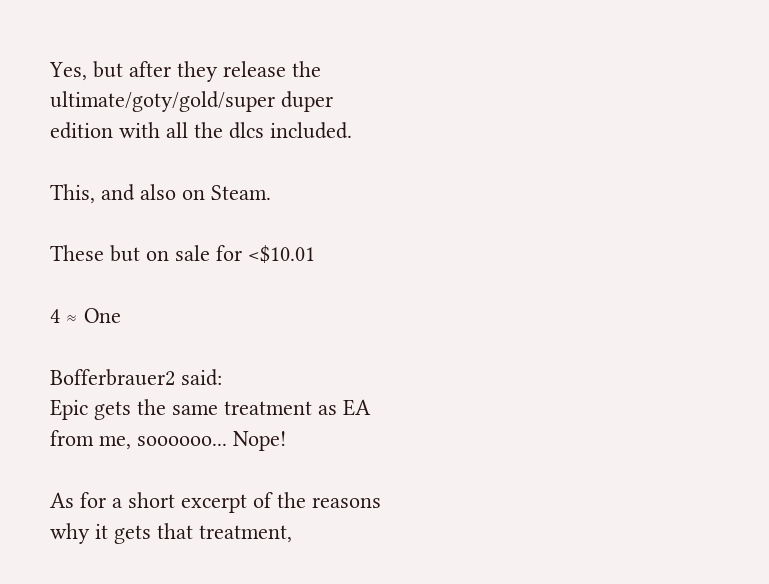Yes, but after they release the ultimate/goty/gold/super duper edition with all the dlcs included.

This, and also on Steam.

These but on sale for <$10.01

4 ≈ One

Bofferbrauer2 said:
Epic gets the same treatment as EA from me, soooooo... Nope!

As for a short excerpt of the reasons why it gets that treatment,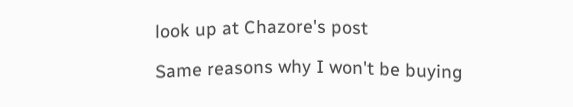look up at Chazore's post

Same reasons why I won't be buying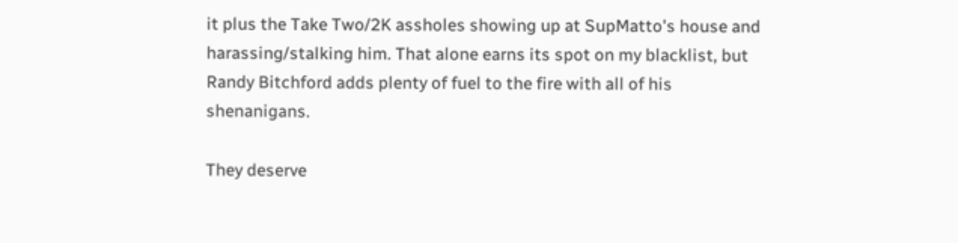it plus the Take Two/2K assholes showing up at SupMatto's house and harassing/stalking him. That alone earns its spot on my blacklist, but Randy Bitchford adds plenty of fuel to the fire with all of his shenanigans.

They deserve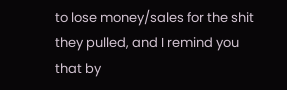to lose money/sales for the shit they pulled, and I remind you that by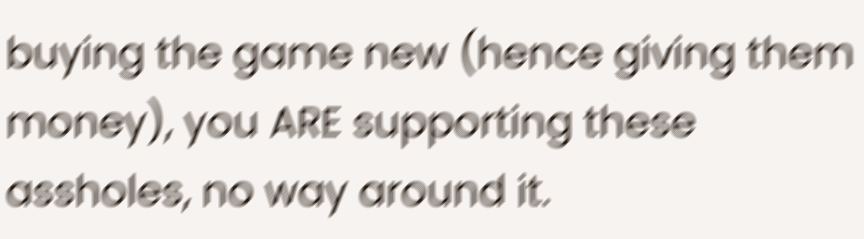buying the game new (hence giving them money), you ARE supporting these assholes, no way around it.